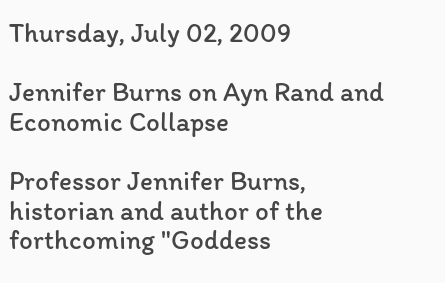Thursday, July 02, 2009

Jennifer Burns on Ayn Rand and Economic Collapse

Professor Jennifer Burns, historian and author of the forthcoming "Goddess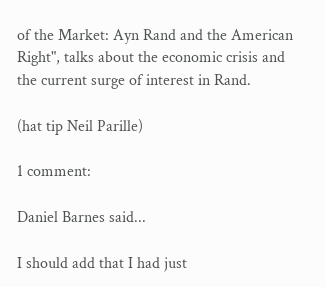of the Market: Ayn Rand and the American Right", talks about the economic crisis and the current surge of interest in Rand.

(hat tip Neil Parille)

1 comment:

Daniel Barnes said...

I should add that I had just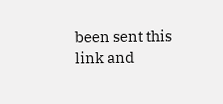been sent this link and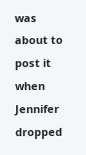was about to post it when Jennifer dropped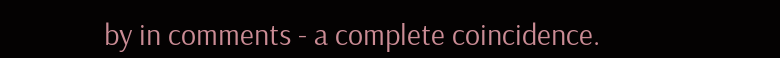by in comments - a complete coincidence.